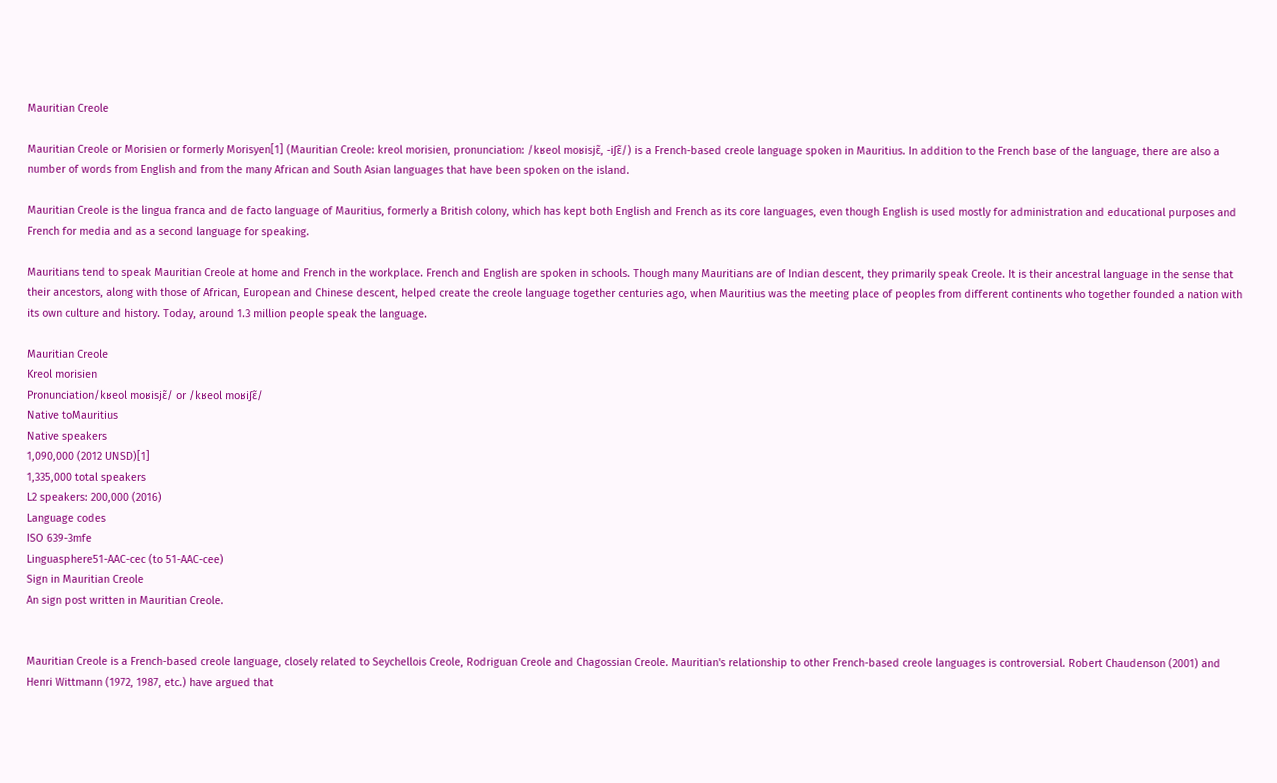Mauritian Creole

Mauritian Creole or Morisien or formerly Morisyen[1] (Mauritian Creole: kreol morisien, pronunciation: /kʁeol moʁisjɛ̃, -iʃɛ̃/) is a French-based creole language spoken in Mauritius. In addition to the French base of the language, there are also a number of words from English and from the many African and South Asian languages that have been spoken on the island.

Mauritian Creole is the lingua franca and de facto language of Mauritius, formerly a British colony, which has kept both English and French as its core languages, even though English is used mostly for administration and educational purposes and French for media and as a second language for speaking.

Mauritians tend to speak Mauritian Creole at home and French in the workplace. French and English are spoken in schools. Though many Mauritians are of Indian descent, they primarily speak Creole. It is their ancestral language in the sense that their ancestors, along with those of African, European and Chinese descent, helped create the creole language together centuries ago, when Mauritius was the meeting place of peoples from different continents who together founded a nation with its own culture and history. Today, around 1.3 million people speak the language.

Mauritian Creole
Kreol morisien
Pronunciation/kʁeol moʁisjɛ̃/ or /kʁeol moʁiʃɛ̃/
Native toMauritius
Native speakers
1,090,000 (2012 UNSD)[1]
1,335,000 total speakers
L2 speakers: 200,000 (2016)
Language codes
ISO 639-3mfe
Linguasphere51-AAC-cec (to 51-AAC-cee)
Sign in Mauritian Creole
An sign post written in Mauritian Creole.


Mauritian Creole is a French-based creole language, closely related to Seychellois Creole, Rodriguan Creole and Chagossian Creole. Mauritian's relationship to other French-based creole languages is controversial. Robert Chaudenson (2001) and Henri Wittmann (1972, 1987, etc.) have argued that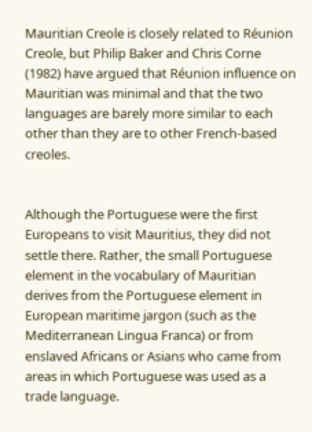Mauritian Creole is closely related to Réunion Creole, but Philip Baker and Chris Corne (1982) have argued that Réunion influence on Mauritian was minimal and that the two languages are barely more similar to each other than they are to other French-based creoles.


Although the Portuguese were the first Europeans to visit Mauritius, they did not settle there. Rather, the small Portuguese element in the vocabulary of Mauritian derives from the Portuguese element in European maritime jargon (such as the Mediterranean Lingua Franca) or from enslaved Africans or Asians who came from areas in which Portuguese was used as a trade language.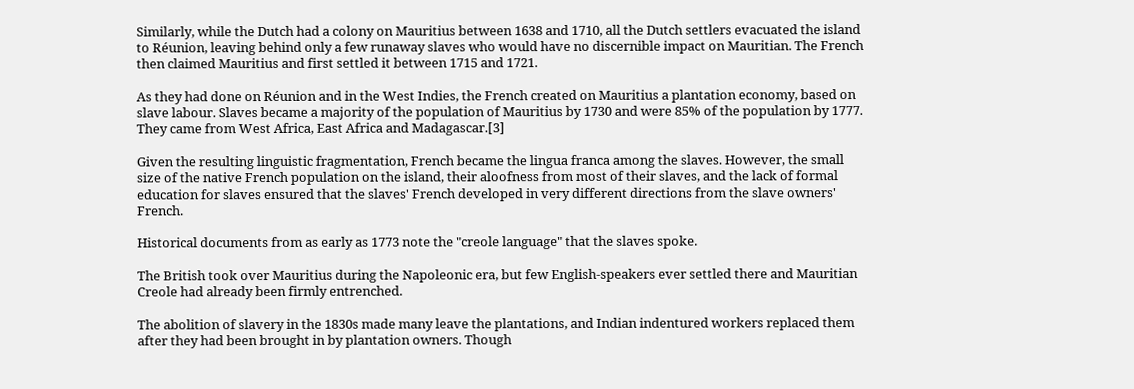Similarly, while the Dutch had a colony on Mauritius between 1638 and 1710, all the Dutch settlers evacuated the island to Réunion, leaving behind only a few runaway slaves who would have no discernible impact on Mauritian. The French then claimed Mauritius and first settled it between 1715 and 1721.

As they had done on Réunion and in the West Indies, the French created on Mauritius a plantation economy, based on slave labour. Slaves became a majority of the population of Mauritius by 1730 and were 85% of the population by 1777. They came from West Africa, East Africa and Madagascar.[3]

Given the resulting linguistic fragmentation, French became the lingua franca among the slaves. However, the small size of the native French population on the island, their aloofness from most of their slaves, and the lack of formal education for slaves ensured that the slaves' French developed in very different directions from the slave owners' French.

Historical documents from as early as 1773 note the "creole language" that the slaves spoke.

The British took over Mauritius during the Napoleonic era, but few English-speakers ever settled there and Mauritian Creole had already been firmly entrenched.

The abolition of slavery in the 1830s made many leave the plantations, and Indian indentured workers replaced them after they had been brought in by plantation owners. Though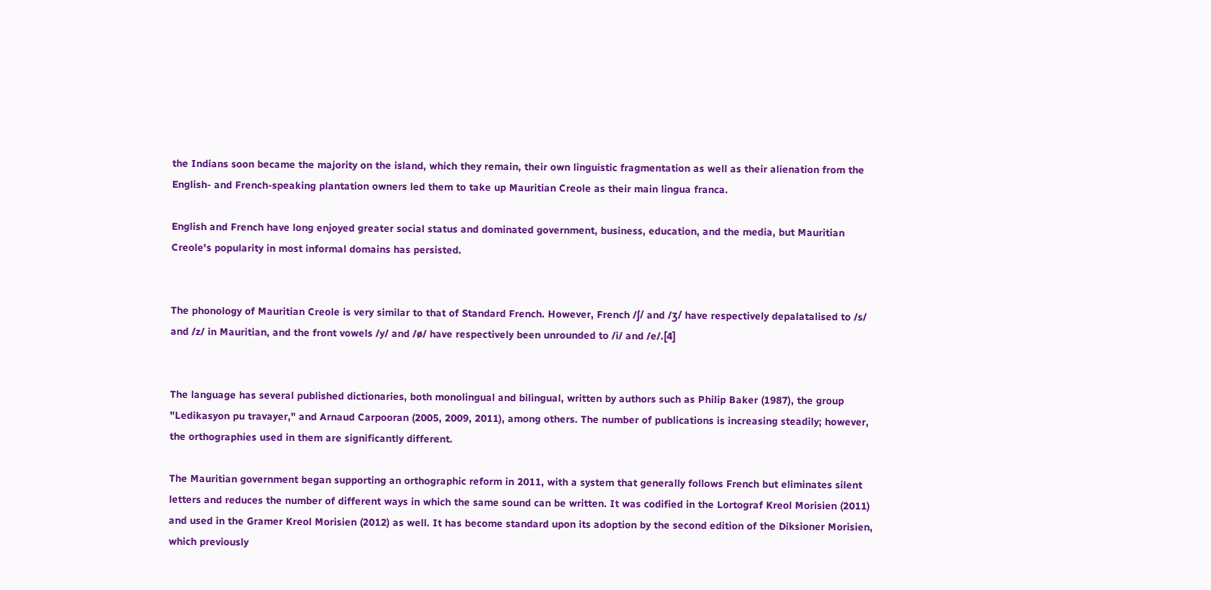the Indians soon became the majority on the island, which they remain, their own linguistic fragmentation as well as their alienation from the English- and French-speaking plantation owners led them to take up Mauritian Creole as their main lingua franca.

English and French have long enjoyed greater social status and dominated government, business, education, and the media, but Mauritian Creole's popularity in most informal domains has persisted.


The phonology of Mauritian Creole is very similar to that of Standard French. However, French /ʃ/ and /ʒ/ have respectively depalatalised to /s/ and /z/ in Mauritian, and the front vowels /y/ and /ø/ have respectively been unrounded to /i/ and /e/.[4]


The language has several published dictionaries, both monolingual and bilingual, written by authors such as Philip Baker (1987), the group "Ledikasyon pu travayer," and Arnaud Carpooran (2005, 2009, 2011), among others. The number of publications is increasing steadily; however, the orthographies used in them are significantly different.

The Mauritian government began supporting an orthographic reform in 2011, with a system that generally follows French but eliminates silent letters and reduces the number of different ways in which the same sound can be written. It was codified in the Lortograf Kreol Morisien (2011) and used in the Gramer Kreol Morisien (2012) as well. It has become standard upon its adoption by the second edition of the Diksioner Morisien, which previously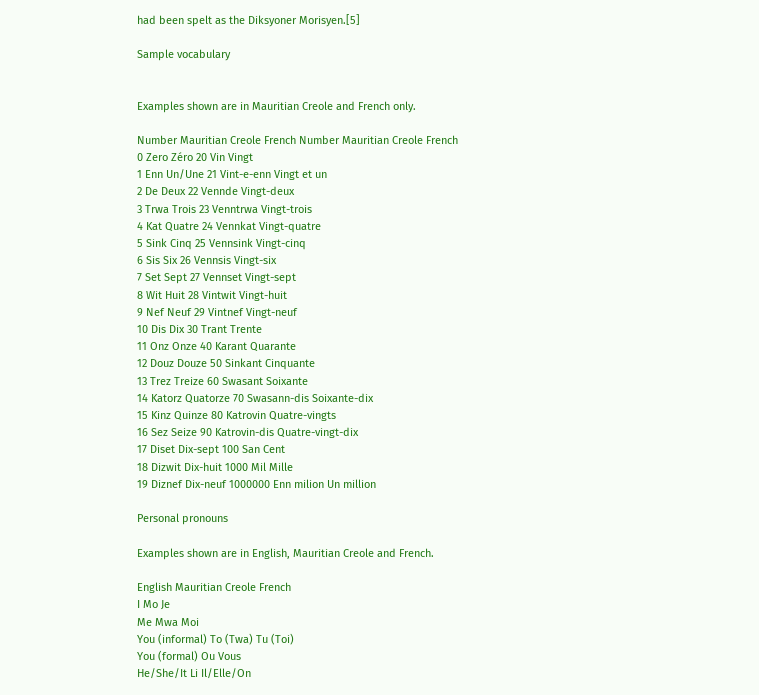had been spelt as the Diksyoner Morisyen.[5]

Sample vocabulary


Examples shown are in Mauritian Creole and French only.

Number Mauritian Creole French Number Mauritian Creole French
0 Zero Zéro 20 Vin Vingt
1 Enn Un/Une 21 Vint-e-enn Vingt et un
2 De Deux 22 Vennde Vingt-deux
3 Trwa Trois 23 Venntrwa Vingt-trois
4 Kat Quatre 24 Vennkat Vingt-quatre
5 Sink Cinq 25 Vennsink Vingt-cinq
6 Sis Six 26 Vennsis Vingt-six
7 Set Sept 27 Vennset Vingt-sept
8 Wit Huit 28 Vintwit Vingt-huit
9 Nef Neuf 29 Vintnef Vingt-neuf
10 Dis Dix 30 Trant Trente
11 Onz Onze 40 Karant Quarante
12 Douz Douze 50 Sinkant Cinquante
13 Trez Treize 60 Swasant Soixante
14 Katorz Quatorze 70 Swasann-dis Soixante-dix
15 Kinz Quinze 80 Katrovin Quatre-vingts
16 Sez Seize 90 Katrovin-dis Quatre-vingt-dix
17 Diset Dix-sept 100 San Cent
18 Dizwit Dix-huit 1000 Mil Mille
19 Diznef Dix-neuf 1000000 Enn milion Un million

Personal pronouns

Examples shown are in English, Mauritian Creole and French.

English Mauritian Creole French
I Mo Je
Me Mwa Moi
You (informal) To (Twa) Tu (Toi)
You (formal) Ou Vous
He/She/It Li Il/Elle/On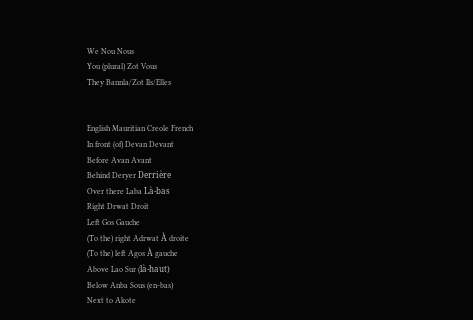We Nou Nous
You (plural) Zot Vous
They Bannla/Zot Ils/Elles


English Mauritian Creole French
In front (of) Devan Devant
Before Avan Avant
Behind Deryer Derrière
Over there Laba Là-bas
Right Drwat Droit
Left Gos Gauche
(To the) right Adrwat À droite
(To the) left Agos À gauche
Above Lao Sur (là-haut)
Below Anba Sous (en-bas)
Next to Akote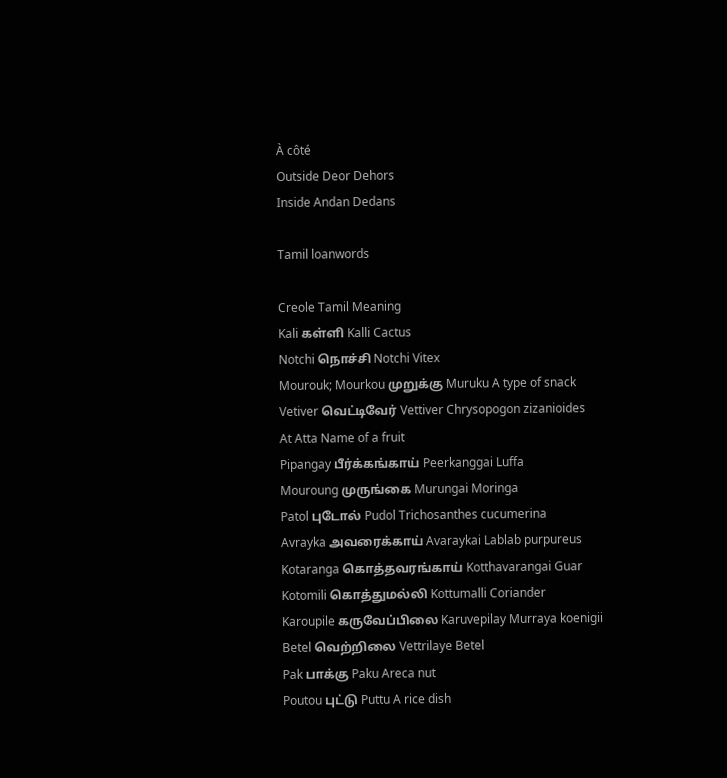À côté
Outside Deor Dehors
Inside Andan Dedans

Tamil loanwords

Creole Tamil Meaning
Kali கள்ளி Kalli Cactus
Notchi நொச்சி Notchi Vitex
Mourouk; Mourkou முறுக்கு Muruku A type of snack
Vetiver வெட்டிவேர் Vettiver Chrysopogon zizanioides
At Atta Name of a fruit
Pipangay பீர்க்கங்காய் Peerkanggai Luffa
Mouroung முருங்கை Murungai Moringa
Patol புடோல் Pudol Trichosanthes cucumerina
Avrayka அவரைக்காய் Avaraykai Lablab purpureus
Kotaranga கொத்தவரங்காய் Kotthavarangai Guar
Kotomili கொத்துமல்லி Kottumalli Coriander
Karoupile கருவேப்பிலை Karuvepilay Murraya koenigii
Betel வெற்றிலை Vettrilaye Betel
Pak பாக்கு Paku Areca nut
Poutou புட்டு Puttu A rice dish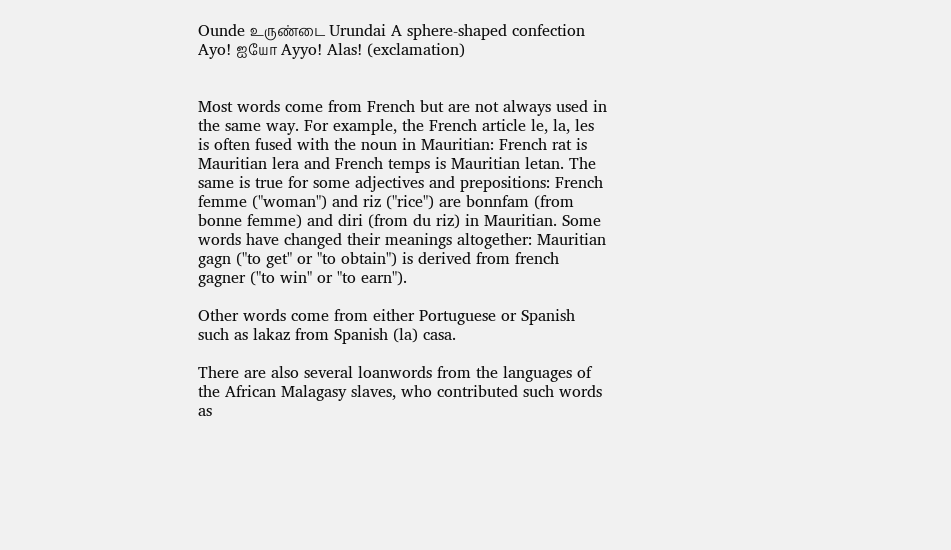Ounde உருண்டை Urundai A sphere-shaped confection
Ayo! ஐயோ Ayyo! Alas! (exclamation)


Most words come from French but are not always used in the same way. For example, the French article le, la, les is often fused with the noun in Mauritian: French rat is Mauritian lera and French temps is Mauritian letan. The same is true for some adjectives and prepositions: French femme ("woman") and riz ("rice") are bonnfam (from bonne femme) and diri (from du riz) in Mauritian. Some words have changed their meanings altogether: Mauritian gagn ("to get" or "to obtain") is derived from french gagner ("to win" or "to earn").

Other words come from either Portuguese or Spanish such as lakaz from Spanish (la) casa.

There are also several loanwords from the languages of the African Malagasy slaves, who contributed such words as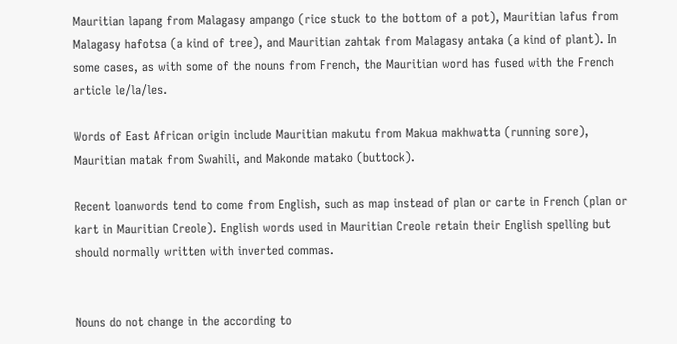Mauritian lapang from Malagasy ampango (rice stuck to the bottom of a pot), Mauritian lafus from Malagasy hafotsa (a kind of tree), and Mauritian zahtak from Malagasy antaka (a kind of plant). In some cases, as with some of the nouns from French, the Mauritian word has fused with the French article le/la/les.

Words of East African origin include Mauritian makutu from Makua makhwatta (running sore), Mauritian matak from Swahili, and Makonde matako (buttock).

Recent loanwords tend to come from English, such as map instead of plan or carte in French (plan or kart in Mauritian Creole). English words used in Mauritian Creole retain their English spelling but should normally written with inverted commas.


Nouns do not change in the according to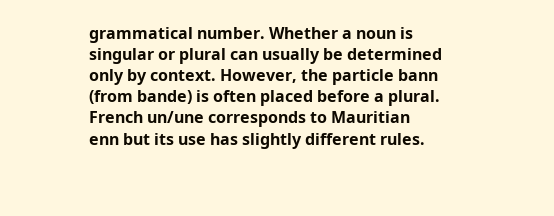grammatical number. Whether a noun is singular or plural can usually be determined only by context. However, the particle bann (from bande) is often placed before a plural. French un/une corresponds to Mauritian enn but its use has slightly different rules.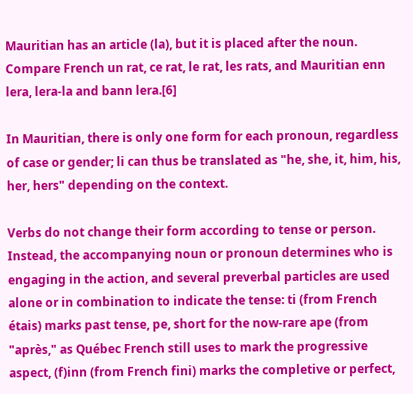Mauritian has an article (la), but it is placed after the noun. Compare French un rat, ce rat, le rat, les rats, and Mauritian enn lera, lera-la and bann lera.[6]

In Mauritian, there is only one form for each pronoun, regardless of case or gender; li can thus be translated as "he, she, it, him, his, her, hers" depending on the context.

Verbs do not change their form according to tense or person. Instead, the accompanying noun or pronoun determines who is engaging in the action, and several preverbal particles are used alone or in combination to indicate the tense: ti (from French étais) marks past tense, pe, short for the now-rare ape (from "après," as Québec French still uses to mark the progressive aspect, (f)inn (from French fini) marks the completive or perfect,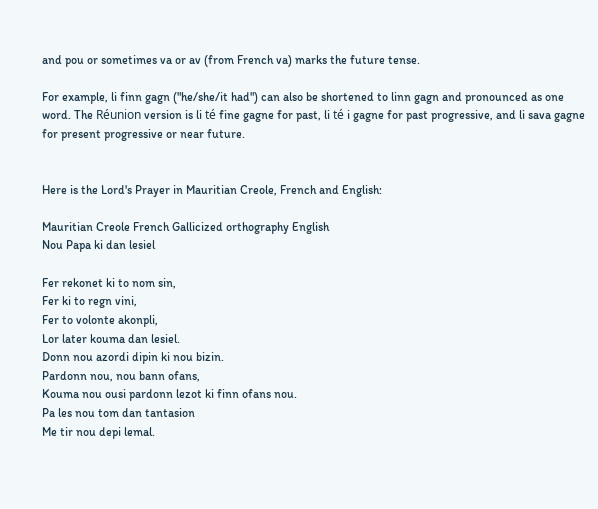and pou or sometimes va or av (from French va) marks the future tense.

For example, li finn gagn ("he/she/it had") can also be shortened to linn gagn and pronounced as one word. The Réunion version is li té fine gagne for past, li té i gagne for past progressive, and li sava gagne for present progressive or near future.


Here is the Lord's Prayer in Mauritian Creole, French and English:

Mauritian Creole French Gallicized orthography English
Nou Papa ki dan lesiel

Fer rekonet ki to nom sin,
Fer ki to regn vini,
Fer to volonte akonpli,
Lor later kouma dan lesiel.
Donn nou azordi dipin ki nou bizin.
Pardonn nou, nou bann ofans,
Kouma nou ousi pardonn lezot ki finn ofans nou.
Pa les nou tom dan tantasion
Me tir nou depi lemal.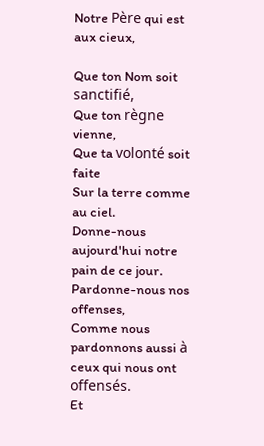Notre Père qui est aux cieux,

Que ton Nom soit sanctifié,
Que ton règne vienne,
Que ta volonté soit faite
Sur la terre comme au ciel.
Donne-nous aujourd'hui notre pain de ce jour.
Pardonne-nous nos offenses,
Comme nous pardonnons aussi à ceux qui nous ont offensés.
Et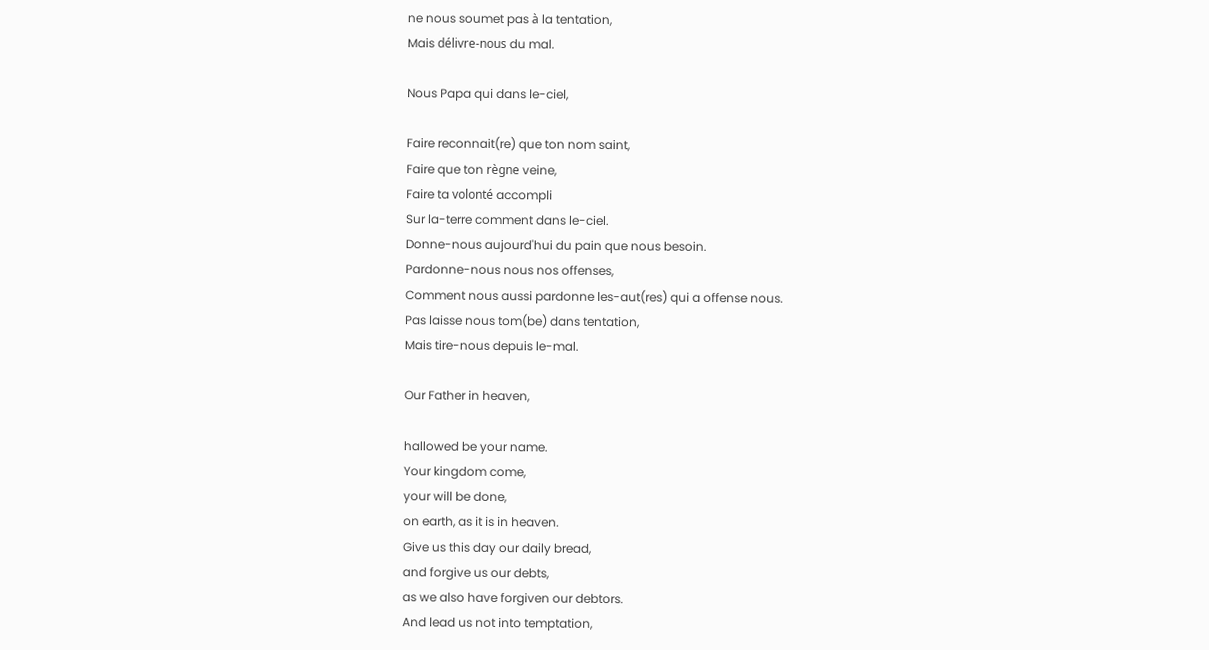ne nous soumet pas à la tentation,
Mais délivre-nous du mal.

Nous Papa qui dans le-ciel,

Faire reconnait(re) que ton nom saint,
Faire que ton règne veine,
Faire ta volonté accompli
Sur la-terre comment dans le-ciel.
Donne-nous aujourd'hui du pain que nous besoin.
Pardonne-nous nous nos offenses,
Comment nous aussi pardonne les-aut(res) qui a offense nous.
Pas laisse nous tom(be) dans tentation,
Mais tire-nous depuis le-mal.

Our Father in heaven,

hallowed be your name.
Your kingdom come,
your will be done,
on earth, as it is in heaven.
Give us this day our daily bread,
and forgive us our debts,
as we also have forgiven our debtors.
And lead us not into temptation,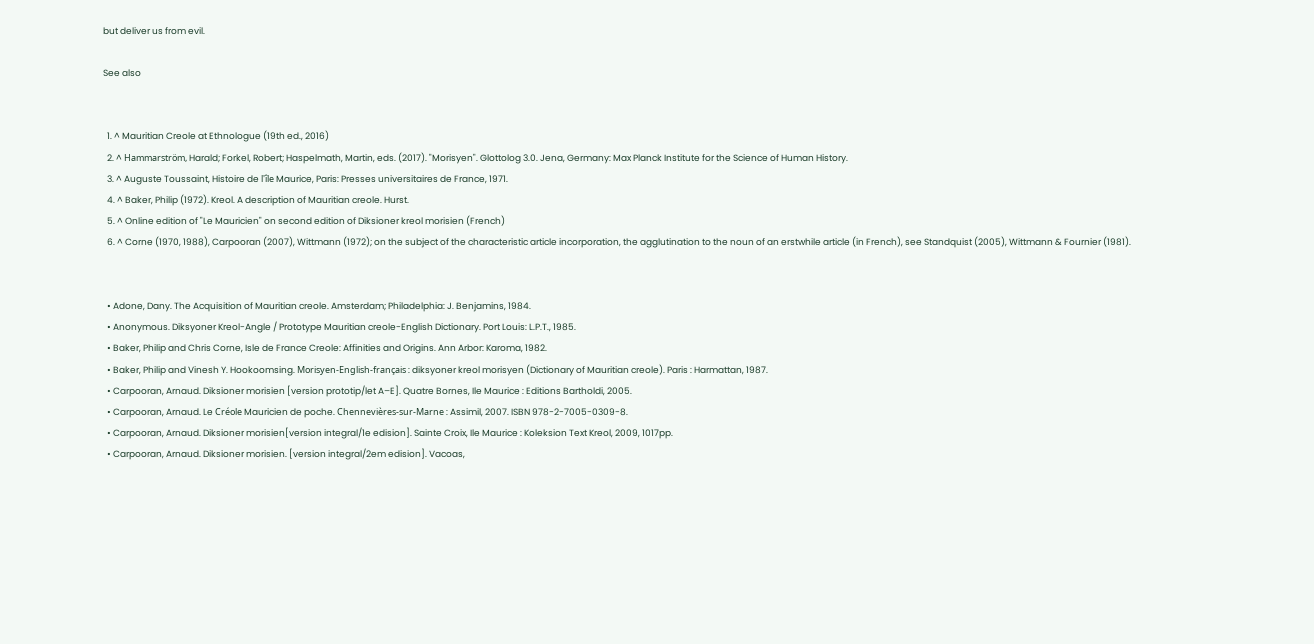but deliver us from evil.

See also


  1. ^ Mauritian Creole at Ethnologue (19th ed., 2016)
  2. ^ Hammarström, Harald; Forkel, Robert; Haspelmath, Martin, eds. (2017). "Morisyen". Glottolog 3.0. Jena, Germany: Max Planck Institute for the Science of Human History.
  3. ^ Auguste Toussaint, Histoire de l'île Maurice, Paris: Presses universitaires de France, 1971.
  4. ^ Baker, Philip (1972). Kreol. A description of Mauritian creole. Hurst.
  5. ^ Online edition of "Le Mauricien" on second edition of Diksioner kreol morisien (French)
  6. ^ Corne (1970, 1988), Carpooran (2007), Wittmann (1972); on the subject of the characteristic article incorporation, the agglutination to the noun of an erstwhile article (in French), see Standquist (2005), Wittmann & Fournier (1981).


  • Adone, Dany. The Acquisition of Mauritian creole. Amsterdam; Philadelphia: J. Benjamins, 1984.
  • Anonymous. Diksyoner Kreol-Angle / Prototype Mauritian creole-English Dictionary. Port Louis: L.P.T., 1985.
  • Baker, Philip and Chris Corne, Isle de France Creole: Affinities and Origins. Ann Arbor: Karoma, 1982.
  • Baker, Philip and Vinesh Y. Hookoomsing. Morisyen-English-français : diksyoner kreol morisyen (Dictionary of Mauritian creole). Paris : Harmattan, 1987.
  • Carpooran, Arnaud. Diksioner morisien [version prototip/let A–E]. Quatre Bornes, Ile Maurice : Editions Bartholdi, 2005.
  • Carpooran, Arnaud. Le Créole Mauricien de poche. Chennevières-sur-Marne : Assimil, 2007. ISBN 978-2-7005-0309-8.
  • Carpooran, Arnaud. Diksioner morisien[version integral/1e edision]. Sainte Croix, Ile Maurice : Koleksion Text Kreol, 2009, 1017pp.
  • Carpooran, Arnaud. Diksioner morisien. [version integral/2em edision]. Vacoas,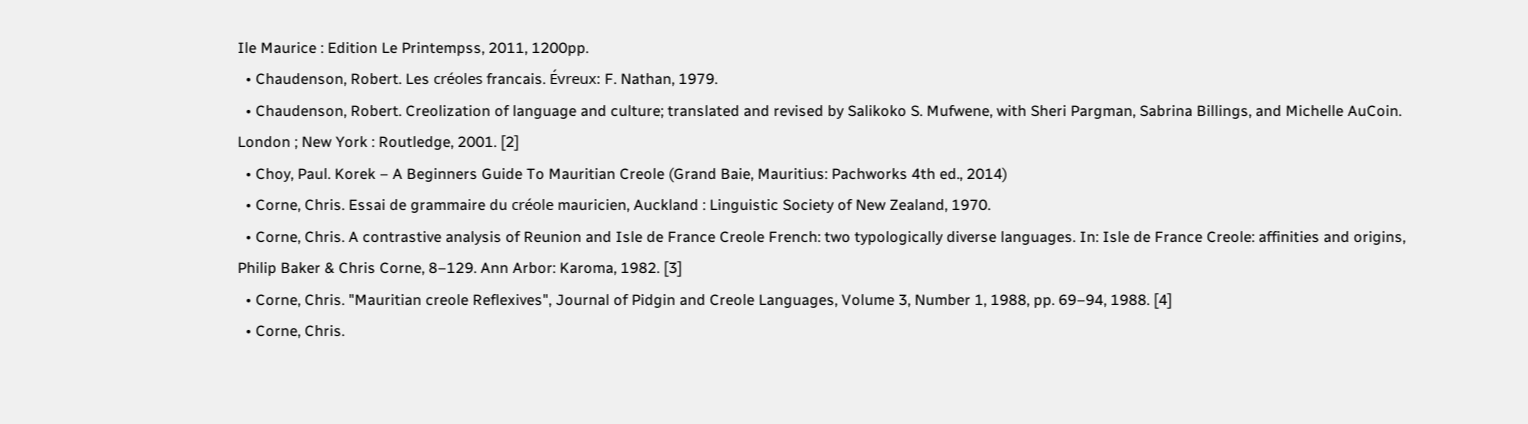Ile Maurice : Edition Le Printempss, 2011, 1200pp.
  • Chaudenson, Robert. Les créoles francais. Évreux: F. Nathan, 1979.
  • Chaudenson, Robert. Creolization of language and culture; translated and revised by Salikoko S. Mufwene, with Sheri Pargman, Sabrina Billings, and Michelle AuCoin. London ; New York : Routledge, 2001. [2]
  • Choy, Paul. Korek – A Beginners Guide To Mauritian Creole (Grand Baie, Mauritius: Pachworks 4th ed., 2014)
  • Corne, Chris. Essai de grammaire du créole mauricien, Auckland : Linguistic Society of New Zealand, 1970.
  • Corne, Chris. A contrastive analysis of Reunion and Isle de France Creole French: two typologically diverse languages. In: Isle de France Creole: affinities and origins, Philip Baker & Chris Corne, 8–129. Ann Arbor: Karoma, 1982. [3]
  • Corne, Chris. "Mauritian creole Reflexives", Journal of Pidgin and Creole Languages, Volume 3, Number 1, 1988, pp. 69–94, 1988. [4]
  • Corne, Chris.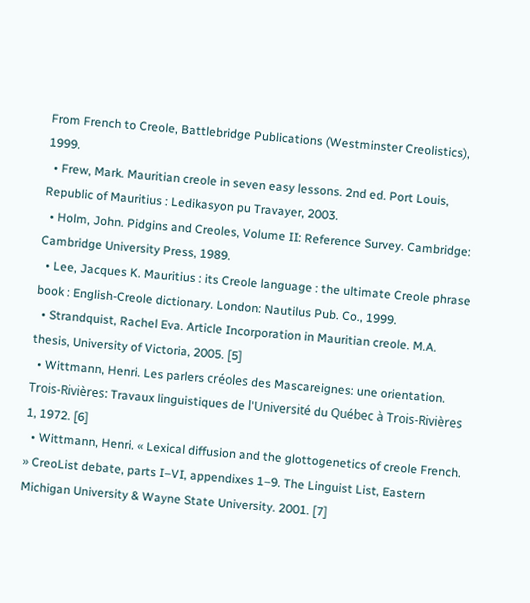From French to Creole, Battlebridge Publications (Westminster Creolistics), 1999.
  • Frew, Mark. Mauritian creole in seven easy lessons. 2nd ed. Port Louis, Republic of Mauritius : Ledikasyon pu Travayer, 2003.
  • Holm, John. Pidgins and Creoles, Volume II: Reference Survey. Cambridge: Cambridge University Press, 1989.
  • Lee, Jacques K. Mauritius : its Creole language : the ultimate Creole phrase book : English-Creole dictionary. London: Nautilus Pub. Co., 1999.
  • Strandquist, Rachel Eva. Article Incorporation in Mauritian creole. M.A. thesis, University of Victoria, 2005. [5]
  • Wittmann, Henri. Les parlers créoles des Mascareignes: une orientation. Trois-Rivières: Travaux linguistiques de l'Université du Québec à Trois-Rivières 1, 1972. [6]
  • Wittmann, Henri. « Lexical diffusion and the glottogenetics of creole French. » CreoList debate, parts I–VI, appendixes 1–9. The Linguist List, Eastern Michigan University & Wayne State University. 2001. [7]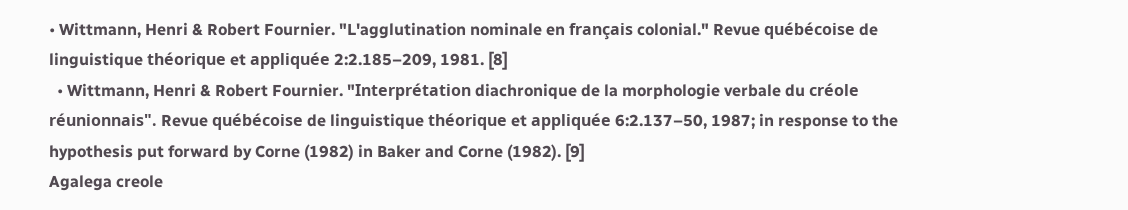• Wittmann, Henri & Robert Fournier. "L'agglutination nominale en français colonial." Revue québécoise de linguistique théorique et appliquée 2:2.185–209, 1981. [8]
  • Wittmann, Henri & Robert Fournier. "Interprétation diachronique de la morphologie verbale du créole réunionnais". Revue québécoise de linguistique théorique et appliquée 6:2.137–50, 1987; in response to the hypothesis put forward by Corne (1982) in Baker and Corne (1982). [9]
Agalega creole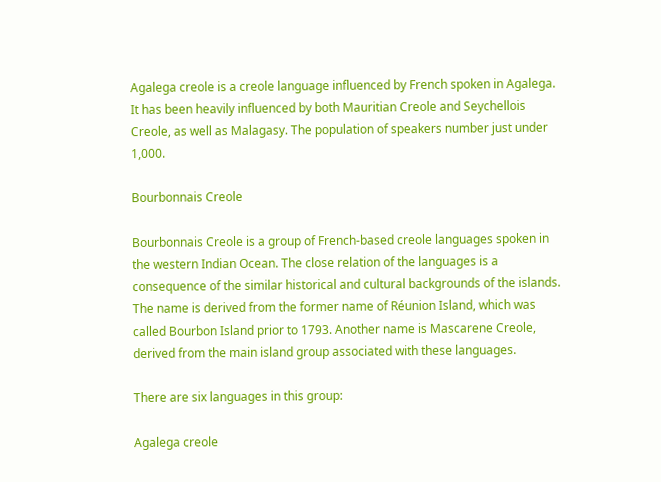Agalega creole is a creole language influenced by French spoken in Agalega. It has been heavily influenced by both Mauritian Creole and Seychellois Creole, as well as Malagasy. The population of speakers number just under 1,000.

Bourbonnais Creole

Bourbonnais Creole is a group of French-based creole languages spoken in the western Indian Ocean. The close relation of the languages is a consequence of the similar historical and cultural backgrounds of the islands. The name is derived from the former name of Réunion Island, which was called Bourbon Island prior to 1793. Another name is Mascarene Creole, derived from the main island group associated with these languages.

There are six languages in this group:

Agalega creole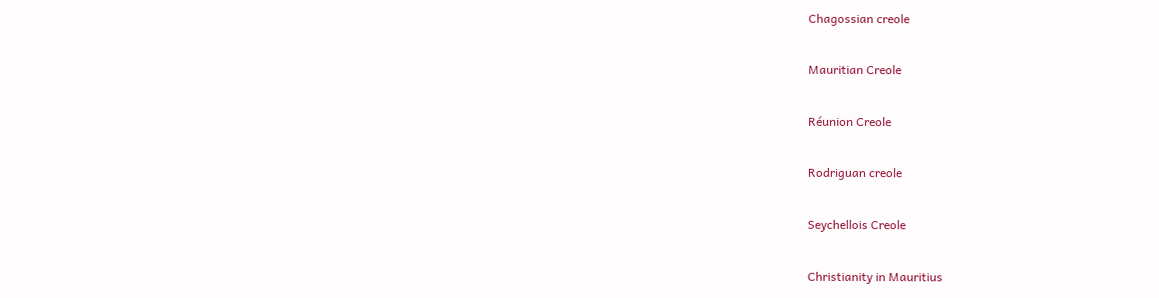Chagossian creole

Mauritian Creole

Réunion Creole

Rodriguan creole

Seychellois Creole

Christianity in Mauritius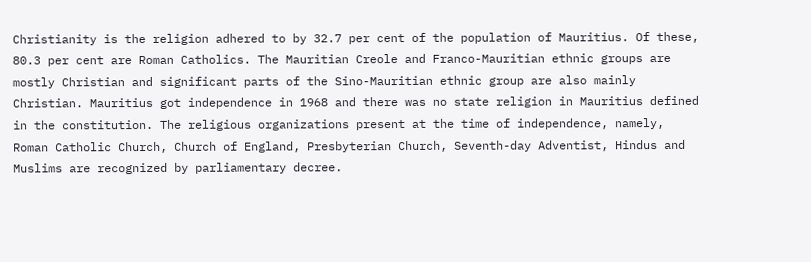Christianity is the religion adhered to by 32.7 per cent of the population of Mauritius. Of these, 80.3 per cent are Roman Catholics. The Mauritian Creole and Franco-Mauritian ethnic groups are mostly Christian and significant parts of the Sino-Mauritian ethnic group are also mainly Christian. Mauritius got independence in 1968 and there was no state religion in Mauritius defined in the constitution. The religious organizations present at the time of independence, namely, Roman Catholic Church, Church of England, Presbyterian Church, Seventh-day Adventist, Hindus and Muslims are recognized by parliamentary decree.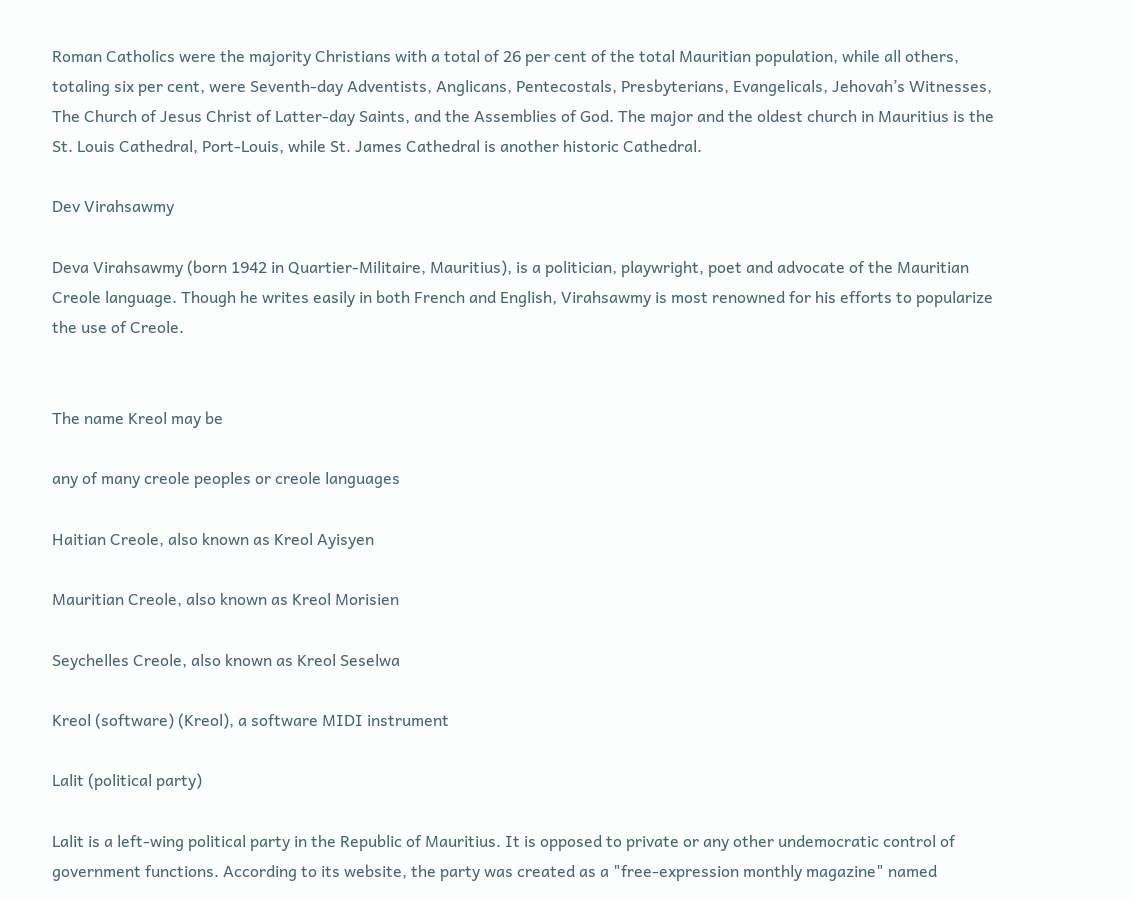Roman Catholics were the majority Christians with a total of 26 per cent of the total Mauritian population, while all others, totaling six per cent, were Seventh-day Adventists, Anglicans, Pentecostals, Presbyterians, Evangelicals, Jehovah’s Witnesses, The Church of Jesus Christ of Latter-day Saints, and the Assemblies of God. The major and the oldest church in Mauritius is the St. Louis Cathedral, Port-Louis, while St. James Cathedral is another historic Cathedral.

Dev Virahsawmy

Deva Virahsawmy (born 1942 in Quartier-Militaire, Mauritius), is a politician, playwright, poet and advocate of the Mauritian Creole language. Though he writes easily in both French and English, Virahsawmy is most renowned for his efforts to popularize the use of Creole.


The name Kreol may be

any of many creole peoples or creole languages

Haitian Creole, also known as Kreol Ayisyen

Mauritian Creole, also known as Kreol Morisien

Seychelles Creole, also known as Kreol Seselwa

Kreol (software) (Kreol), a software MIDI instrument

Lalit (political party)

Lalit is a left-wing political party in the Republic of Mauritius. It is opposed to private or any other undemocratic control of government functions. According to its website, the party was created as a "free-expression monthly magazine" named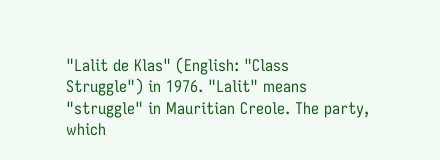"Lalit de Klas" (English: "Class Struggle") in 1976. "Lalit" means "struggle" in Mauritian Creole. The party, which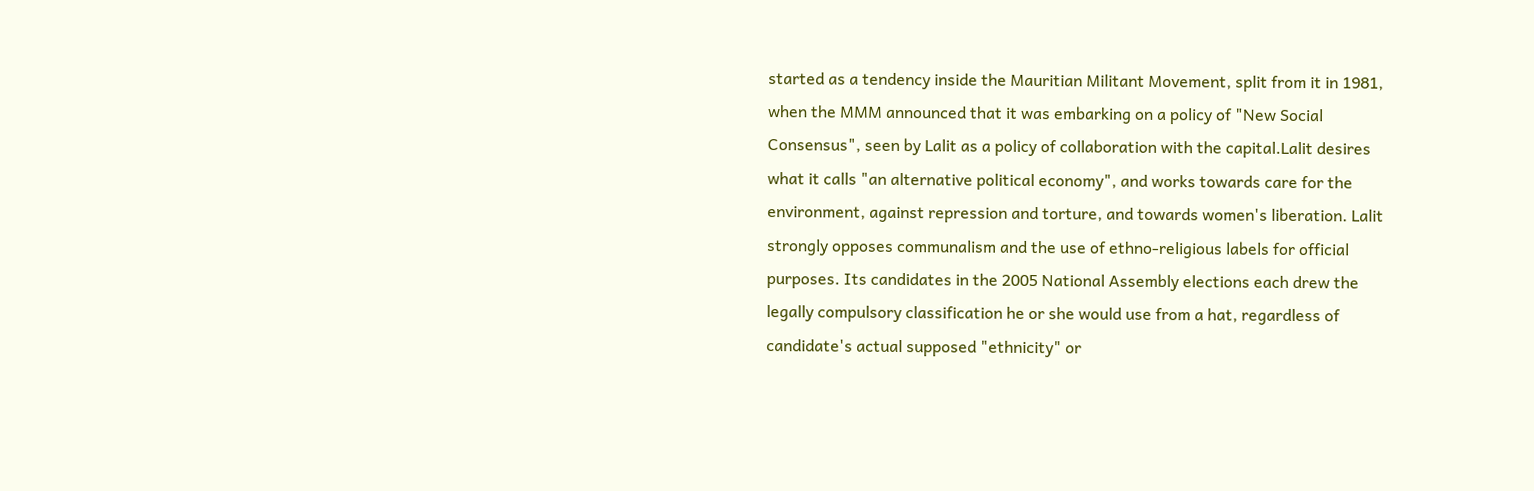started as a tendency inside the Mauritian Militant Movement, split from it in 1981, when the MMM announced that it was embarking on a policy of "New Social Consensus", seen by Lalit as a policy of collaboration with the capital.Lalit desires what it calls "an alternative political economy", and works towards care for the environment, against repression and torture, and towards women's liberation. Lalit strongly opposes communalism and the use of ethno-religious labels for official purposes. Its candidates in the 2005 National Assembly elections each drew the legally compulsory classification he or she would use from a hat, regardless of candidate's actual supposed "ethnicity" or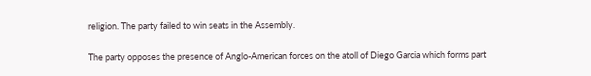religion. The party failed to win seats in the Assembly.

The party opposes the presence of Anglo-American forces on the atoll of Diego Garcia which forms part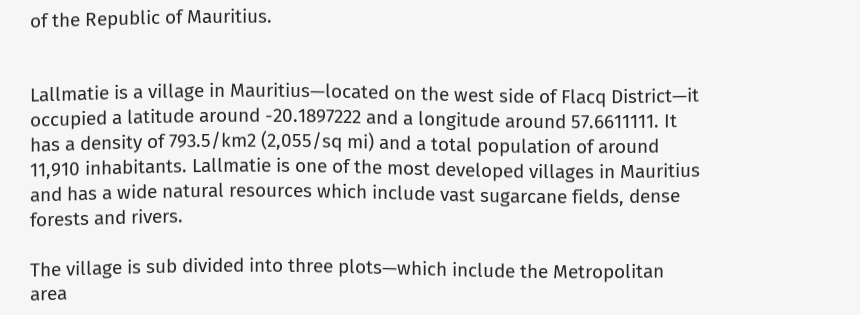of the Republic of Mauritius.


Lallmatie is a village in Mauritius—located on the west side of Flacq District—it occupied a latitude around -20.1897222 and a longitude around 57.6611111. It has a density of 793.5/km2 (2,055/sq mi) and a total population of around 11,910 inhabitants. Lallmatie is one of the most developed villages in Mauritius and has a wide natural resources which include vast sugarcane fields, dense forests and rivers.

The village is sub divided into three plots—which include the Metropolitan area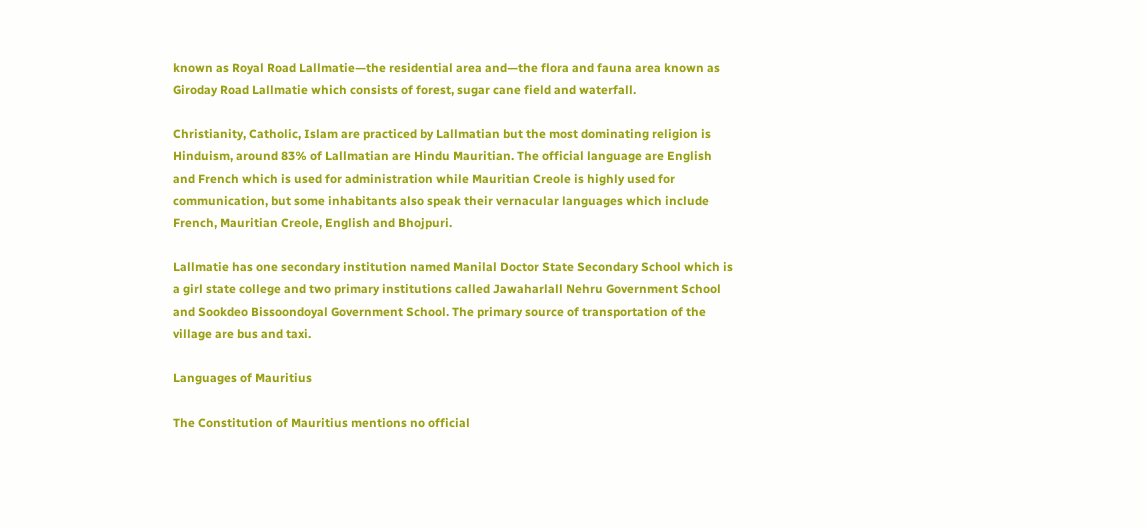known as Royal Road Lallmatie—the residential area and—the flora and fauna area known as Giroday Road Lallmatie which consists of forest, sugar cane field and waterfall.

Christianity, Catholic, Islam are practiced by Lallmatian but the most dominating religion is Hinduism, around 83% of Lallmatian are Hindu Mauritian. The official language are English and French which is used for administration while Mauritian Creole is highly used for communication, but some inhabitants also speak their vernacular languages which include French, Mauritian Creole, English and Bhojpuri.

Lallmatie has one secondary institution named Manilal Doctor State Secondary School which is a girl state college and two primary institutions called Jawaharlall Nehru Government School and Sookdeo Bissoondoyal Government School. The primary source of transportation of the village are bus and taxi.

Languages of Mauritius

The Constitution of Mauritius mentions no official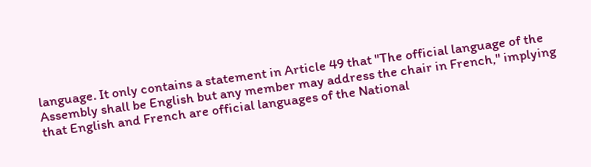language. It only contains a statement in Article 49 that "The official language of the Assembly shall be English but any member may address the chair in French," implying that English and French are official languages of the National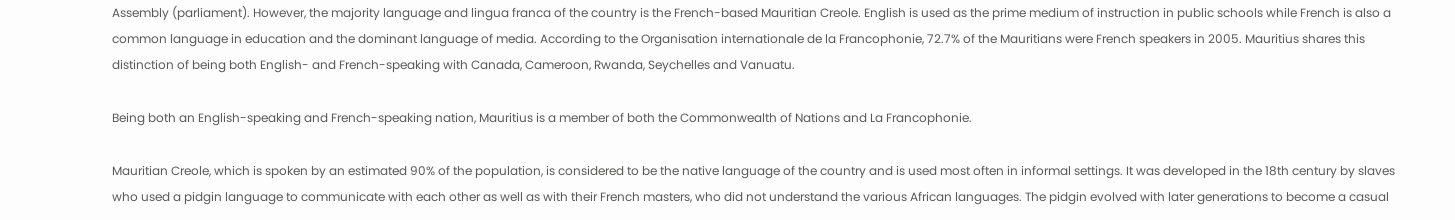Assembly (parliament). However, the majority language and lingua franca of the country is the French-based Mauritian Creole. English is used as the prime medium of instruction in public schools while French is also a common language in education and the dominant language of media. According to the Organisation internationale de la Francophonie, 72.7% of the Mauritians were French speakers in 2005. Mauritius shares this distinction of being both English- and French-speaking with Canada, Cameroon, Rwanda, Seychelles and Vanuatu.

Being both an English-speaking and French-speaking nation, Mauritius is a member of both the Commonwealth of Nations and La Francophonie.

Mauritian Creole, which is spoken by an estimated 90% of the population, is considered to be the native language of the country and is used most often in informal settings. It was developed in the 18th century by slaves who used a pidgin language to communicate with each other as well as with their French masters, who did not understand the various African languages. The pidgin evolved with later generations to become a casual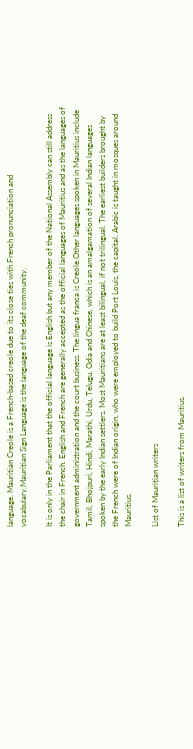language. Mauritian Creole is a French-based creole due to its close ties with French pronunciation and vocabulary.Mauritian Sign Language is the language of the deaf community.

It is only in the Parliament that the official language is English but any member of the National Assembly can still address the chair in French. English and French are generally accepted as the official languages of Mauritius and as the languages of government administration and the court business. The lingua franca is Creole.Other languages spoken in Mauritius include Tamil, Bhojpuri, Hindi, Marathi, Urdu, Telugu, Odia and Chinese, which is an amalgamation of several Indian languages spoken by the early Indian settlers. Most Mauritians are at least bilingual, if not trilingual. The earliest builders brought by the French were of Indian origin, who were employed to build Port Louis, the capital. Arabic is taught in mosques around Mauritius.

List of Mauritian writers

This is a list of writers from Mauritius.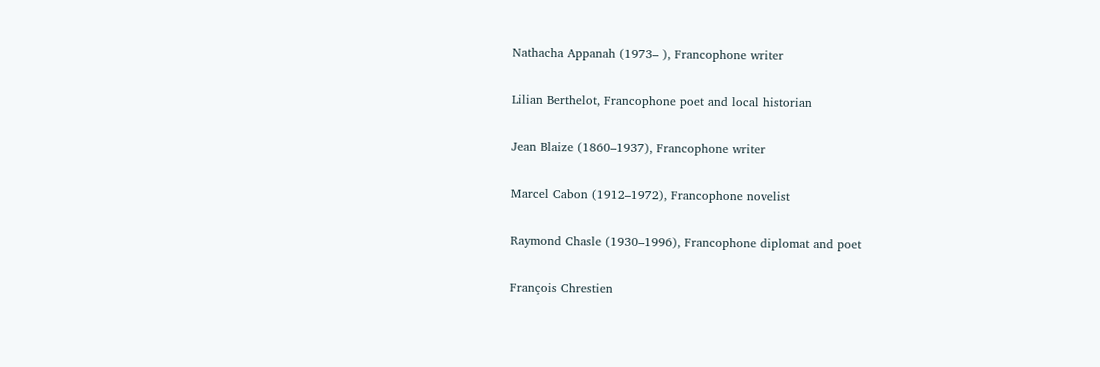Nathacha Appanah (1973– ), Francophone writer

Lilian Berthelot, Francophone poet and local historian

Jean Blaize (1860–1937), Francophone writer

Marcel Cabon (1912–1972), Francophone novelist

Raymond Chasle (1930–1996), Francophone diplomat and poet

François Chrestien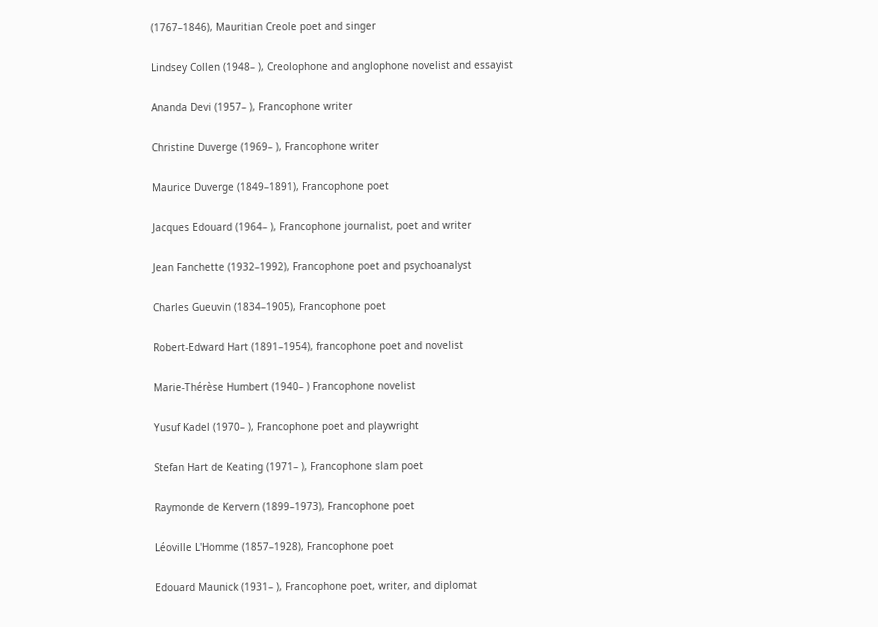(1767–1846), Mauritian Creole poet and singer

Lindsey Collen (1948– ), Creolophone and anglophone novelist and essayist

Ananda Devi (1957– ), Francophone writer

Christine Duverge (1969– ), Francophone writer

Maurice Duverge (1849–1891), Francophone poet

Jacques Edouard (1964– ), Francophone journalist, poet and writer

Jean Fanchette (1932–1992), Francophone poet and psychoanalyst

Charles Gueuvin (1834–1905), Francophone poet

Robert-Edward Hart (1891–1954), francophone poet and novelist

Marie-Thérèse Humbert (1940– ) Francophone novelist

Yusuf Kadel (1970– ), Francophone poet and playwright

Stefan Hart de Keating (1971– ), Francophone slam poet

Raymonde de Kervern (1899–1973), Francophone poet

Léoville L'Homme (1857–1928), Francophone poet

Edouard Maunick (1931– ), Francophone poet, writer, and diplomat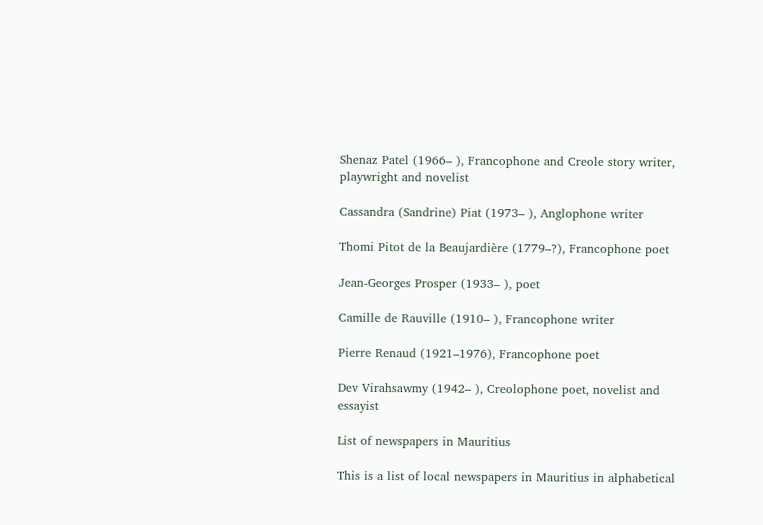Shenaz Patel (1966– ), Francophone and Creole story writer, playwright and novelist

Cassandra (Sandrine) Piat (1973– ), Anglophone writer

Thomi Pitot de la Beaujardière (1779–?), Francophone poet

Jean-Georges Prosper (1933– ), poet

Camille de Rauville (1910– ), Francophone writer

Pierre Renaud (1921–1976), Francophone poet

Dev Virahsawmy (1942– ), Creolophone poet, novelist and essayist

List of newspapers in Mauritius

This is a list of local newspapers in Mauritius in alphabetical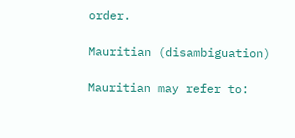order.

Mauritian (disambiguation)

Mauritian may refer to: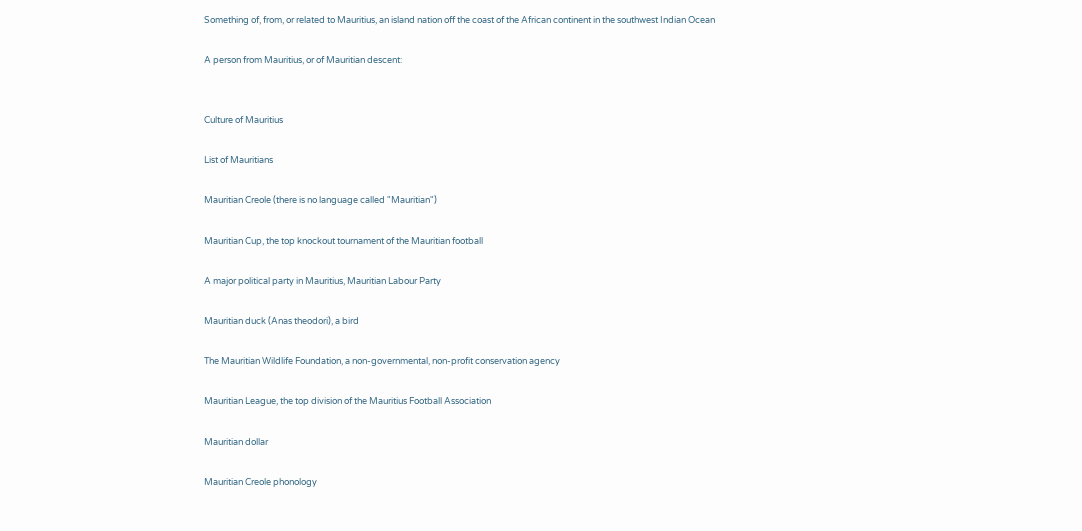Something of, from, or related to Mauritius, an island nation off the coast of the African continent in the southwest Indian Ocean

A person from Mauritius, or of Mauritian descent:


Culture of Mauritius

List of Mauritians

Mauritian Creole (there is no language called "Mauritian")

Mauritian Cup, the top knockout tournament of the Mauritian football

A major political party in Mauritius, Mauritian Labour Party

Mauritian duck (Anas theodori), a bird

The Mauritian Wildlife Foundation, a non-governmental, non-profit conservation agency

Mauritian League, the top division of the Mauritius Football Association

Mauritian dollar

Mauritian Creole phonology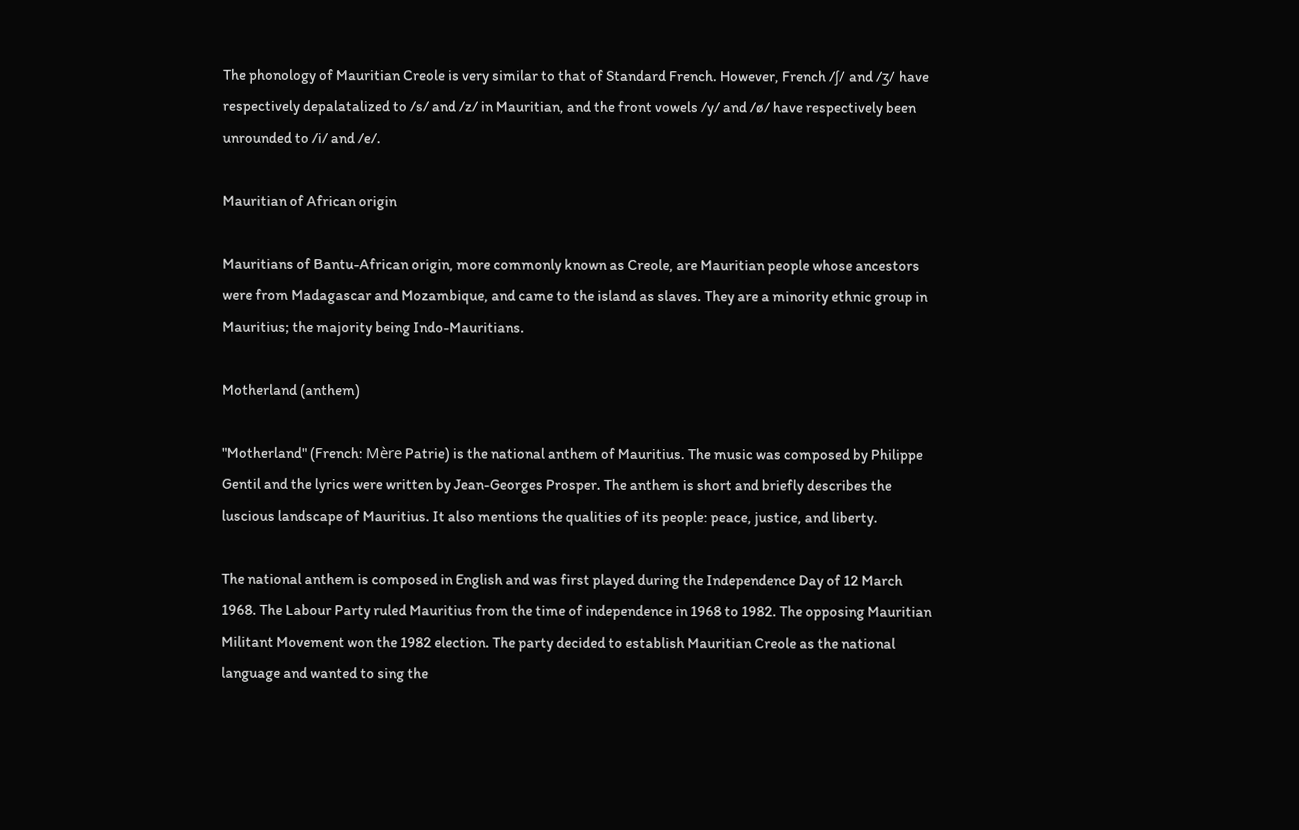The phonology of Mauritian Creole is very similar to that of Standard French. However, French /ʃ/ and /ʒ/ have respectively depalatalized to /s/ and /z/ in Mauritian, and the front vowels /y/ and /ø/ have respectively been unrounded to /i/ and /e/.

Mauritian of African origin

Mauritians of Bantu-African origin, more commonly known as Creole, are Mauritian people whose ancestors were from Madagascar and Mozambique, and came to the island as slaves. They are a minority ethnic group in Mauritius; the majority being Indo-Mauritians.

Motherland (anthem)

"Motherland" (French: Mère Patrie) is the national anthem of Mauritius. The music was composed by Philippe Gentil and the lyrics were written by Jean-Georges Prosper. The anthem is short and briefly describes the luscious landscape of Mauritius. It also mentions the qualities of its people: peace, justice, and liberty.

The national anthem is composed in English and was first played during the Independence Day of 12 March 1968. The Labour Party ruled Mauritius from the time of independence in 1968 to 1982. The opposing Mauritian Militant Movement won the 1982 election. The party decided to establish Mauritian Creole as the national language and wanted to sing the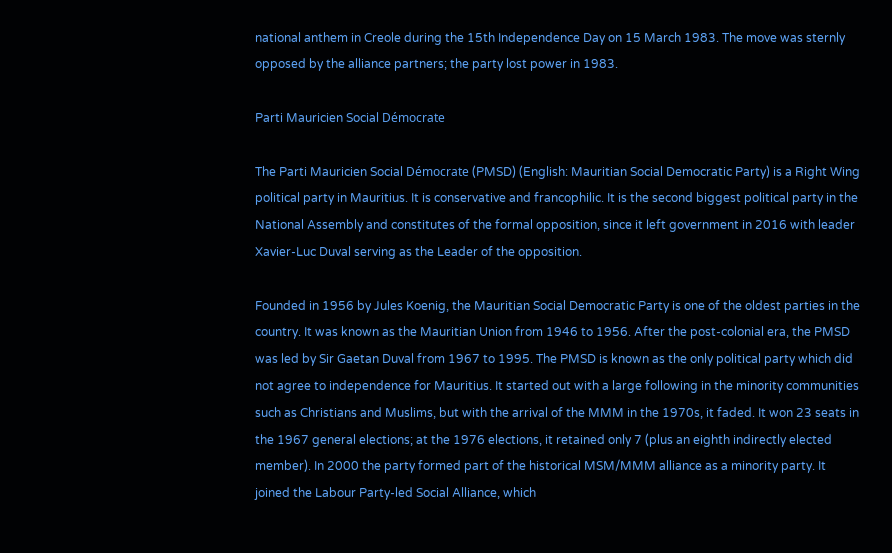national anthem in Creole during the 15th Independence Day on 15 March 1983. The move was sternly opposed by the alliance partners; the party lost power in 1983.

Parti Mauricien Social Démocrate

The Parti Mauricien Social Démocrate (PMSD) (English: Mauritian Social Democratic Party) is a Right Wing political party in Mauritius. It is conservative and francophilic. It is the second biggest political party in the National Assembly and constitutes of the formal opposition, since it left government in 2016 with leader Xavier-Luc Duval serving as the Leader of the opposition.

Founded in 1956 by Jules Koenig, the Mauritian Social Democratic Party is one of the oldest parties in the country. It was known as the Mauritian Union from 1946 to 1956. After the post-colonial era, the PMSD was led by Sir Gaetan Duval from 1967 to 1995. The PMSD is known as the only political party which did not agree to independence for Mauritius. It started out with a large following in the minority communities such as Christians and Muslims, but with the arrival of the MMM in the 1970s, it faded. It won 23 seats in the 1967 general elections; at the 1976 elections, it retained only 7 (plus an eighth indirectly elected member). In 2000 the party formed part of the historical MSM/MMM alliance as a minority party. It joined the Labour Party-led Social Alliance, which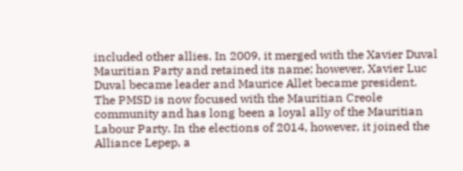included other allies. In 2009, it merged with the Xavier Duval Mauritian Party and retained its name; however, Xavier Luc Duval became leader and Maurice Allet became president. The PMSD is now focused with the Mauritian Creole community and has long been a loyal ally of the Mauritian Labour Party. In the elections of 2014, however, it joined the Alliance Lepep, a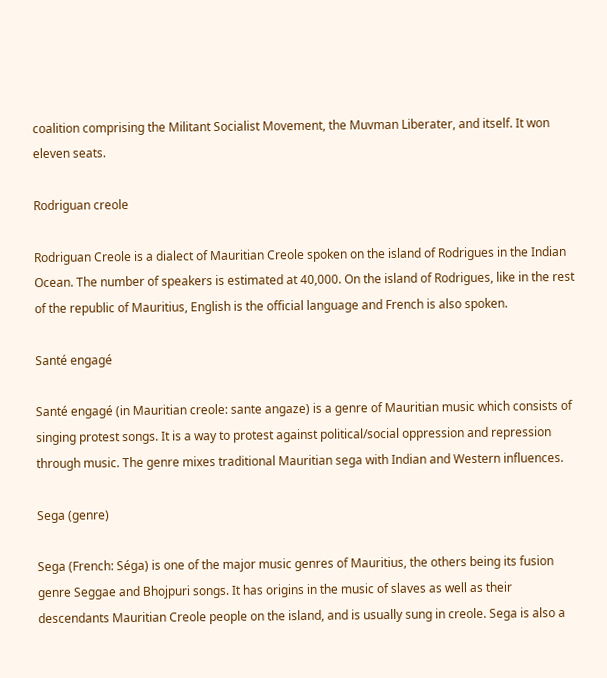coalition comprising the Militant Socialist Movement, the Muvman Liberater, and itself. It won eleven seats.

Rodriguan creole

Rodriguan Creole is a dialect of Mauritian Creole spoken on the island of Rodrigues in the Indian Ocean. The number of speakers is estimated at 40,000. On the island of Rodrigues, like in the rest of the republic of Mauritius, English is the official language and French is also spoken.

Santé engagé

Santé engagé (in Mauritian creole: sante angaze) is a genre of Mauritian music which consists of singing protest songs. It is a way to protest against political/social oppression and repression through music. The genre mixes traditional Mauritian sega with Indian and Western influences.

Sega (genre)

Sega (French: Séga) is one of the major music genres of Mauritius, the others being its fusion genre Seggae and Bhojpuri songs. It has origins in the music of slaves as well as their descendants Mauritian Creole people on the island, and is usually sung in creole. Sega is also a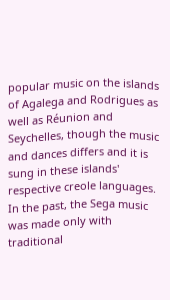popular music on the islands of Agalega and Rodrigues as well as Réunion and Seychelles, though the music and dances differs and it is sung in these islands' respective creole languages. In the past, the Sega music was made only with traditional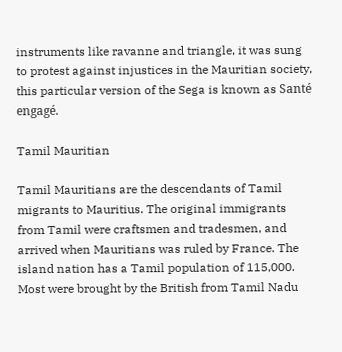instruments like ravanne and triangle, it was sung to protest against injustices in the Mauritian society, this particular version of the Sega is known as Santé engagé.

Tamil Mauritian

Tamil Mauritians are the descendants of Tamil migrants to Mauritius. The original immigrants from Tamil were craftsmen and tradesmen, and arrived when Mauritians was ruled by France. The island nation has a Tamil population of 115,000. Most were brought by the British from Tamil Nadu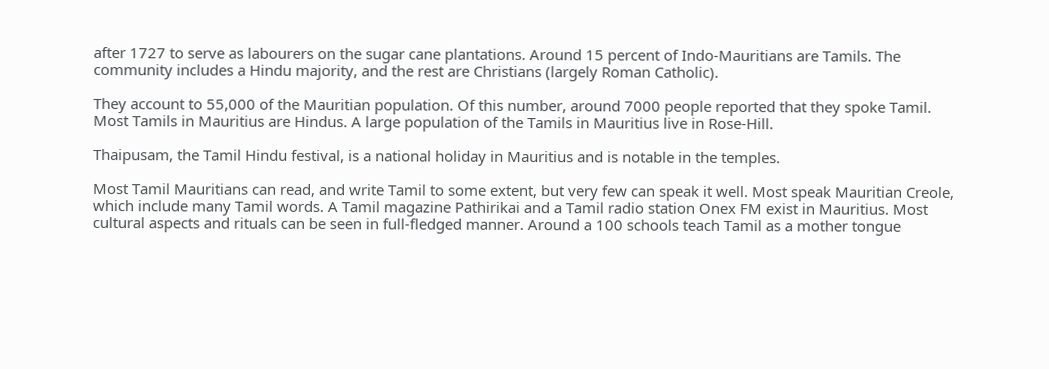after 1727 to serve as labourers on the sugar cane plantations. Around 15 percent of Indo-Mauritians are Tamils. The community includes a Hindu majority, and the rest are Christians (largely Roman Catholic).

They account to 55,000 of the Mauritian population. Of this number, around 7000 people reported that they spoke Tamil. Most Tamils in Mauritius are Hindus. A large population of the Tamils in Mauritius live in Rose-Hill.

Thaipusam, the Tamil Hindu festival, is a national holiday in Mauritius and is notable in the temples.

Most Tamil Mauritians can read, and write Tamil to some extent, but very few can speak it well. Most speak Mauritian Creole, which include many Tamil words. A Tamil magazine Pathirikai and a Tamil radio station Onex FM exist in Mauritius. Most cultural aspects and rituals can be seen in full-fledged manner. Around a 100 schools teach Tamil as a mother tongue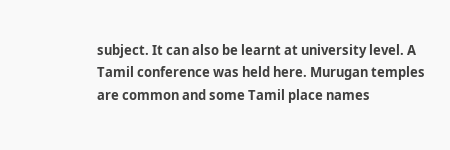subject. It can also be learnt at university level. A Tamil conference was held here. Murugan temples are common and some Tamil place names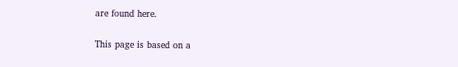are found here.

This page is based on a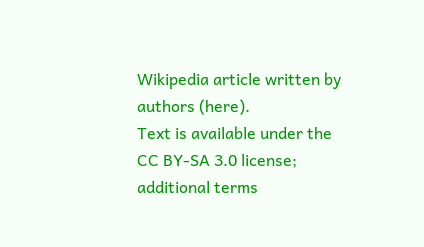Wikipedia article written by authors (here).
Text is available under the CC BY-SA 3.0 license; additional terms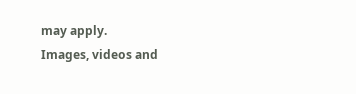may apply.
Images, videos and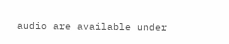audio are available under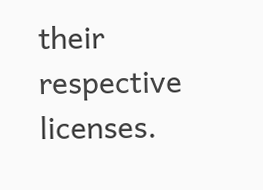their respective licenses.